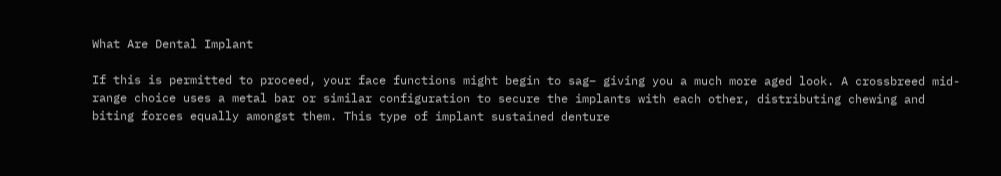What Are Dental Implant

If this is permitted to proceed, your face functions might begin to sag– giving you a much more aged look. A crossbreed mid-range choice uses a metal bar or similar configuration to secure the implants with each other, distributing chewing and biting forces equally amongst them. This type of implant sustained denture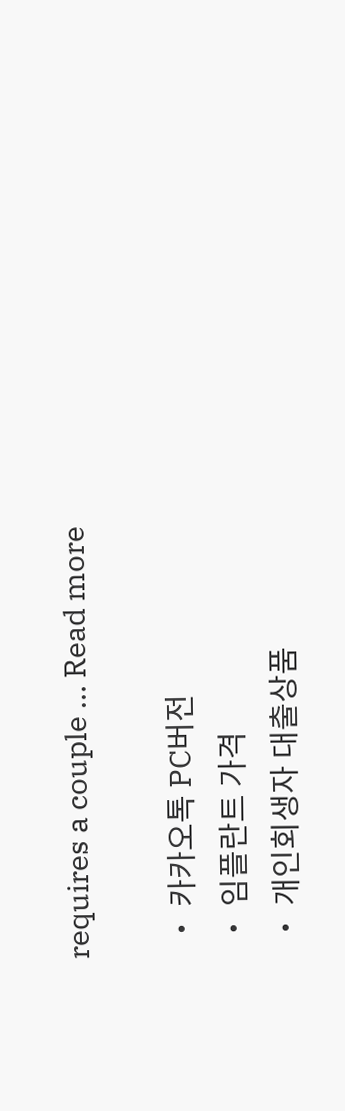requires a couple … Read more

  • 카카오톡 PC버전
  • 임플란트 가격
  • 개인회생자 대출상품